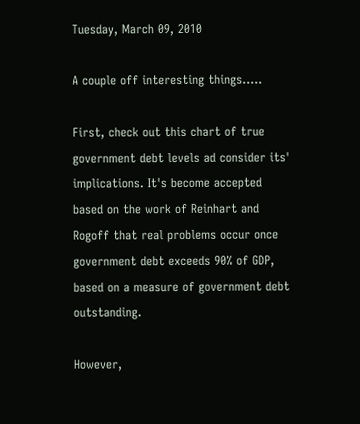Tuesday, March 09, 2010

A couple off interesting things.....

First, check out this chart of true government debt levels ad consider its' implications. It's become accepted based on the work of Reinhart and Rogoff that real problems occur once government debt exceeds 90% of GDP, based on a measure of government debt outstanding.

However,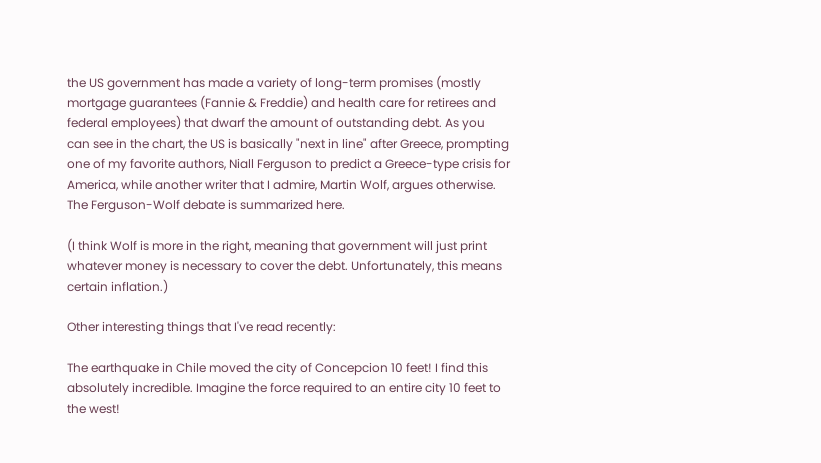the US government has made a variety of long-term promises (mostly mortgage guarantees (Fannie & Freddie) and health care for retirees and federal employees) that dwarf the amount of outstanding debt. As you can see in the chart, the US is basically "next in line" after Greece, prompting one of my favorite authors, Niall Ferguson to predict a Greece-type crisis for America, while another writer that I admire, Martin Wolf, argues otherwise. The Ferguson-Wolf debate is summarized here.

(I think Wolf is more in the right, meaning that government will just print whatever money is necessary to cover the debt. Unfortunately, this means certain inflation.)

Other interesting things that I've read recently:

The earthquake in Chile moved the city of Concepcion 10 feet! I find this absolutely incredible. Imagine the force required to an entire city 10 feet to the west!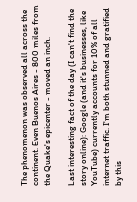The phenomenon was observed all across the continent. Even Buenos Aires - 800 miles from the Quake's epicenter - moved an inch.

Last interesting fact of the day (I can't find the story online): Google (and it's businesses, like YouTube) currently accounts for 10% of all internet traffic. I'm both stunned and gratified by this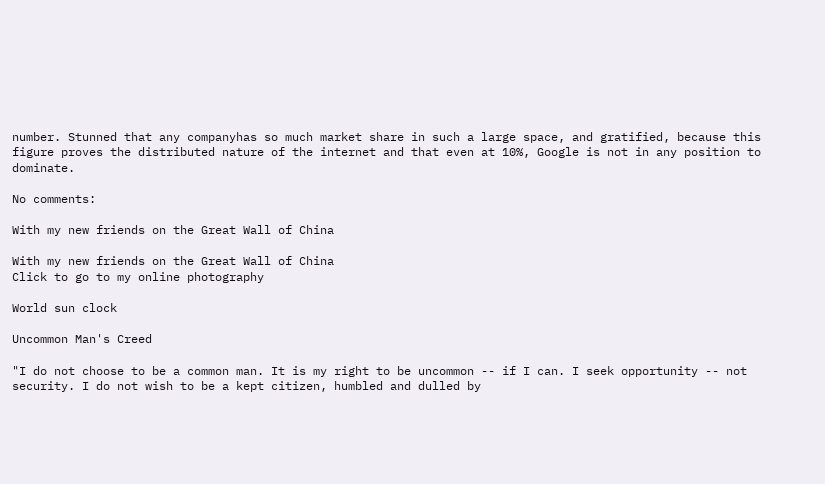number. Stunned that any companyhas so much market share in such a large space, and gratified, because this figure proves the distributed nature of the internet and that even at 10%, Google is not in any position to dominate.

No comments:

With my new friends on the Great Wall of China

With my new friends on the Great Wall of China
Click to go to my online photography

World sun clock

Uncommon Man's Creed

"I do not choose to be a common man. It is my right to be uncommon -- if I can. I seek opportunity -- not security. I do not wish to be a kept citizen, humbled and dulled by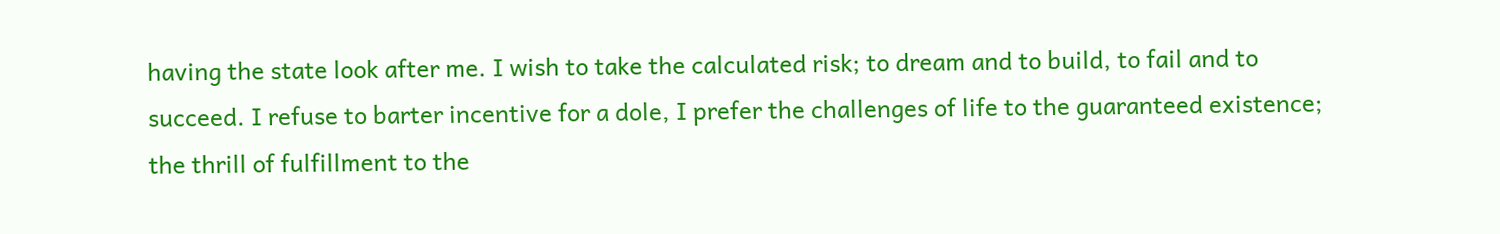having the state look after me. I wish to take the calculated risk; to dream and to build, to fail and to succeed. I refuse to barter incentive for a dole, I prefer the challenges of life to the guaranteed existence; the thrill of fulfillment to the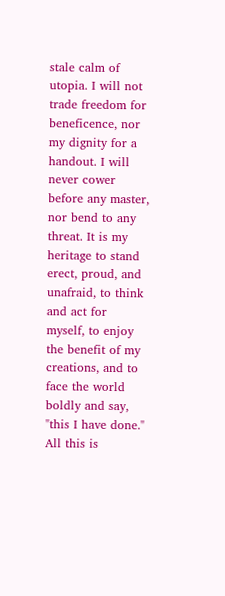stale calm of utopia. I will not trade freedom for beneficence, nor my dignity for a handout. I will never cower before any master, nor bend to any threat. It is my heritage to stand erect, proud, and unafraid, to think and act for myself, to enjoy the benefit of my creations, and to face the world boldly and say, "this I have done." All this is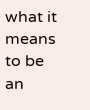what it means to be an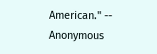American." -- Anonymous